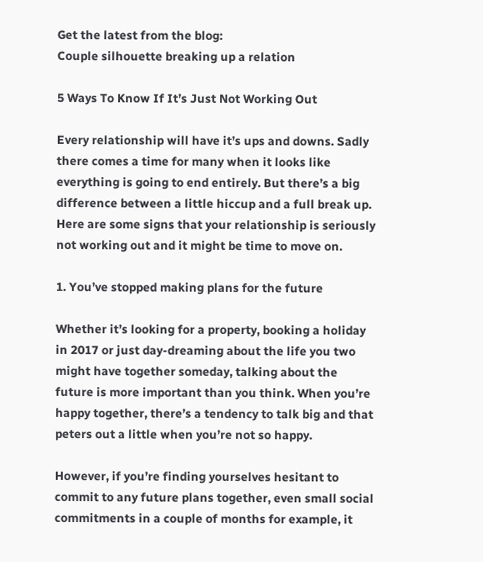Get the latest from the blog:
Couple silhouette breaking up a relation

5 Ways To Know If It’s Just Not Working Out

Every relationship will have it’s ups and downs. Sadly there comes a time for many when it looks like everything is going to end entirely. But there’s a big difference between a little hiccup and a full break up. Here are some signs that your relationship is seriously not working out and it might be time to move on.

1. You’ve stopped making plans for the future

Whether it’s looking for a property, booking a holiday in 2017 or just day-dreaming about the life you two might have together someday, talking about the future is more important than you think. When you’re happy together, there’s a tendency to talk big and that peters out a little when you’re not so happy.

However, if you’re finding yourselves hesitant to commit to any future plans together, even small social commitments in a couple of months for example, it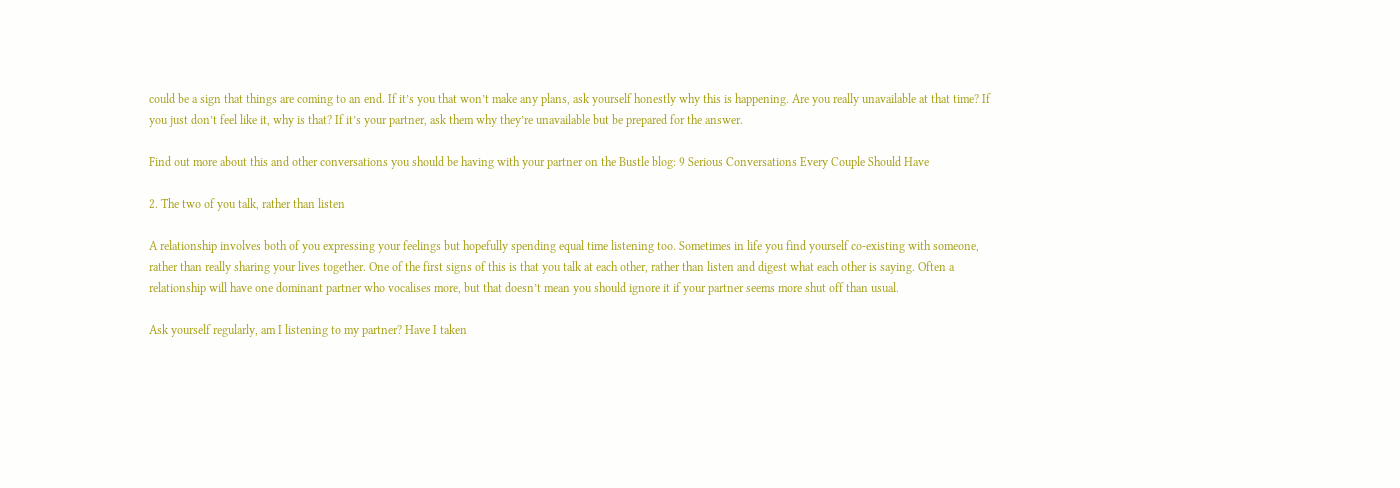could be a sign that things are coming to an end. If it’s you that won’t make any plans, ask yourself honestly why this is happening. Are you really unavailable at that time? If you just don’t feel like it, why is that? If it’s your partner, ask them why they’re unavailable but be prepared for the answer.

Find out more about this and other conversations you should be having with your partner on the Bustle blog: 9 Serious Conversations Every Couple Should Have

2. The two of you talk, rather than listen

A relationship involves both of you expressing your feelings but hopefully spending equal time listening too. Sometimes in life you find yourself co-existing with someone, rather than really sharing your lives together. One of the first signs of this is that you talk at each other, rather than listen and digest what each other is saying. Often a relationship will have one dominant partner who vocalises more, but that doesn’t mean you should ignore it if your partner seems more shut off than usual.

Ask yourself regularly, am I listening to my partner? Have I taken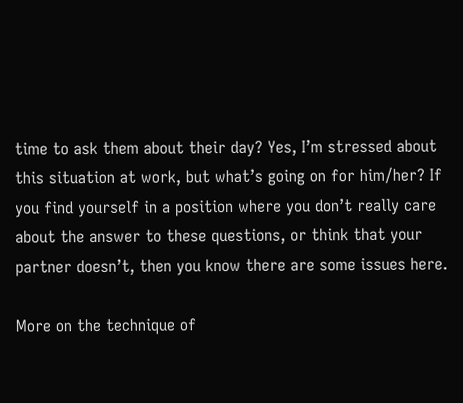time to ask them about their day? Yes, I’m stressed about this situation at work, but what’s going on for him/her? If you find yourself in a position where you don’t really care about the answer to these questions, or think that your partner doesn’t, then you know there are some issues here.

More on the technique of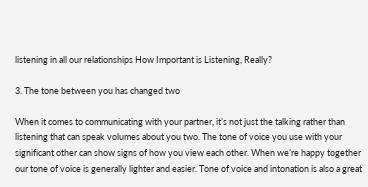listening in all our relationships How Important is Listening, Really?

3. The tone between you has changed two

When it comes to communicating with your partner, it’s not just the talking rather than listening that can speak volumes about you two. The tone of voice you use with your significant other can show signs of how you view each other. When we’re happy together our tone of voice is generally lighter and easier. Tone of voice and intonation is also a great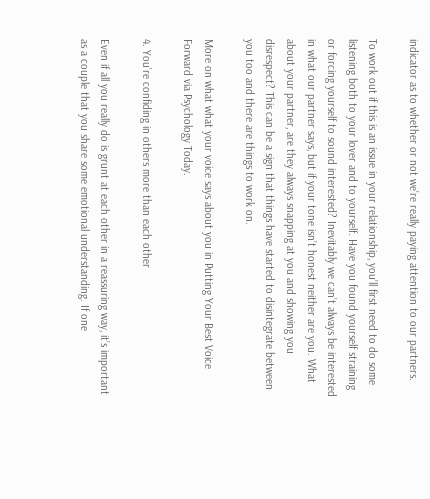indicator as to whether or not we’re really paying attention to our partners.

To work out if this is an issue in your relationship, you’ll first need to do some listening both to your lover and to yourself. Have you found yourself straining or forcing yourself to sound interested? Inevitably we can’t always be interested in what our partner says, but if your tone isn’t honest neither are you. What about your partner, are they always snapping at you and showing you disrespect? This can be a sign that things have started to disintegrate between you too and there are things to work on.

More on what what your voice says about you in Putting Your Best Voice Forward via Psychology Today.

4. You’re confiding in others more than each other

Even if all you really do is grunt at each other in a reassuring way, it’s important as a couple that you share some emotional understanding. If one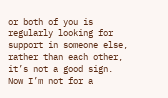or both of you is regularly looking for support in someone else, rather than each other, it’s not a good sign. Now I’m not for a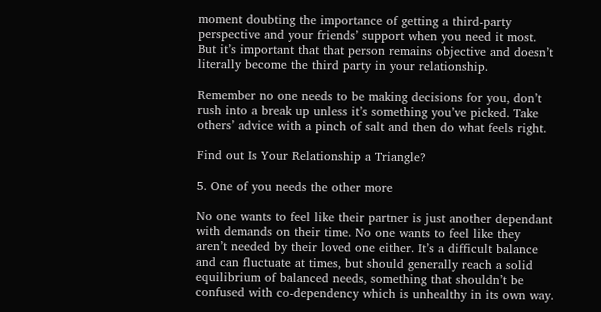moment doubting the importance of getting a third-party perspective and your friends’ support when you need it most. But it’s important that that person remains objective and doesn’t literally become the third party in your relationship.

Remember no one needs to be making decisions for you, don’t rush into a break up unless it’s something you’ve picked. Take others’ advice with a pinch of salt and then do what feels right.

Find out Is Your Relationship a Triangle?

5. One of you needs the other more

No one wants to feel like their partner is just another dependant with demands on their time. No one wants to feel like they aren’t needed by their loved one either. It’s a difficult balance and can fluctuate at times, but should generally reach a solid equilibrium of balanced needs, something that shouldn’t be confused with co-dependency which is unhealthy in its own way.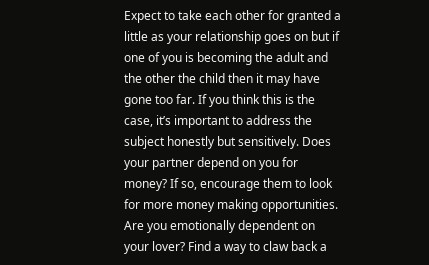Expect to take each other for granted a little as your relationship goes on but if one of you is becoming the adult and the other the child then it may have gone too far. If you think this is the case, it’s important to address the subject honestly but sensitively. Does your partner depend on you for money? If so, encourage them to look for more money making opportunities. Are you emotionally dependent on your lover? Find a way to claw back a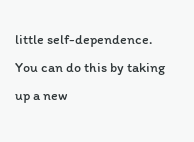little self-dependence. You can do this by taking up a new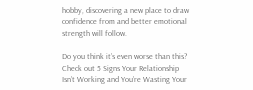hobby, discovering a new place to draw confidence from and better emotional strength will follow.

Do you think it’s even worse than this? Check out 5 Signs Your Relationship Isn’t Working and You’re Wasting Your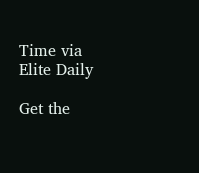Time via Elite Daily

Get the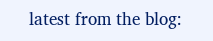latest from the blog: